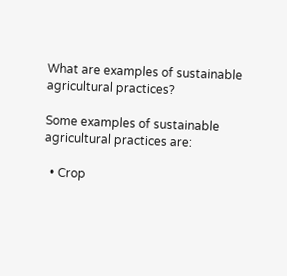What are examples of sustainable agricultural practices?

Some examples of sustainable agricultural practices are:

  • Crop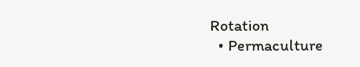Rotation
  • Permaculture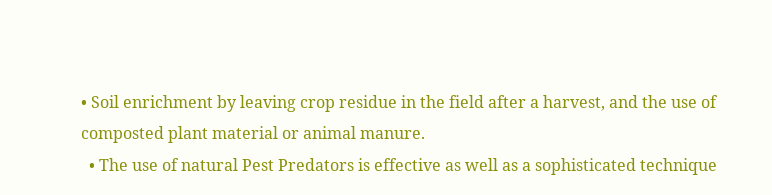• Soil enrichment by leaving crop residue in the field after a harvest, and the use of composted plant material or animal manure.
  • The use of natural Pest Predators is effective as well as a sophisticated technique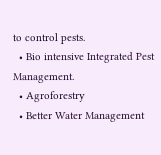to control pests.
  • Bio intensive Integrated Pest Management.
  • Agroforestry
  • Better Water Management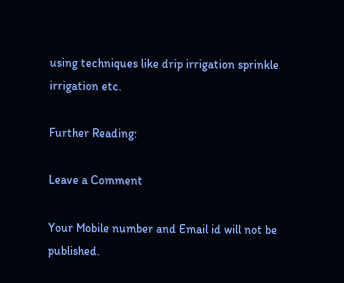using techniques like drip irrigation sprinkle irrigation etc.

Further Reading:

Leave a Comment

Your Mobile number and Email id will not be published.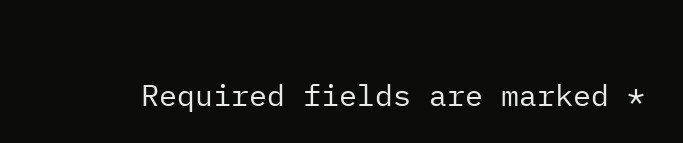Required fields are marked *